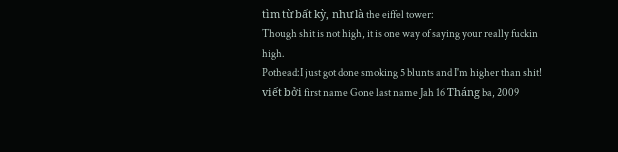tìm từ bất kỳ, như là the eiffel tower:
Though shit is not high, it is one way of saying your really fuckin high.
Pothead:I just got done smoking 5 blunts and I'm higher than shit!
viết bởi first name Gone last name Jah 16 Tháng ba, 2009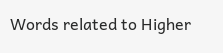Words related to Higher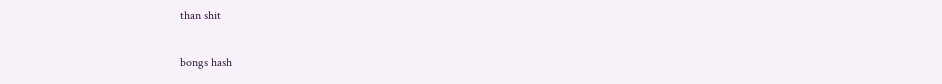than shit

bongs hash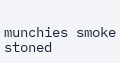munchies smoke stoned